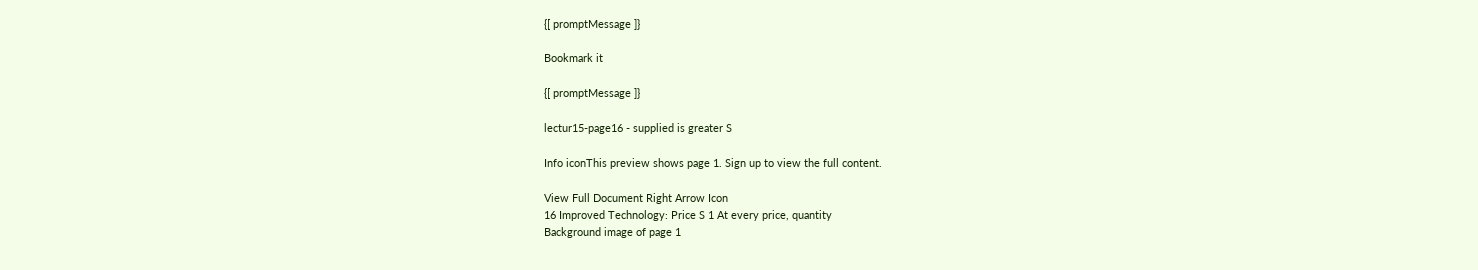{[ promptMessage ]}

Bookmark it

{[ promptMessage ]}

lectur15-page16 - supplied is greater S

Info iconThis preview shows page 1. Sign up to view the full content.

View Full Document Right Arrow Icon
16 Improved Technology: Price S 1 At every price, quantity
Background image of page 1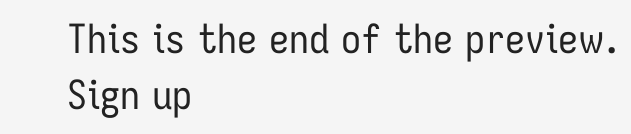This is the end of the preview. Sign up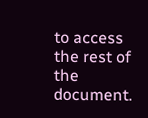to access the rest of the document.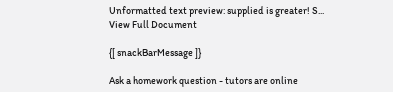Unformatted text preview: supplied is greater! S...
View Full Document

{[ snackBarMessage ]}

Ask a homework question - tutors are online